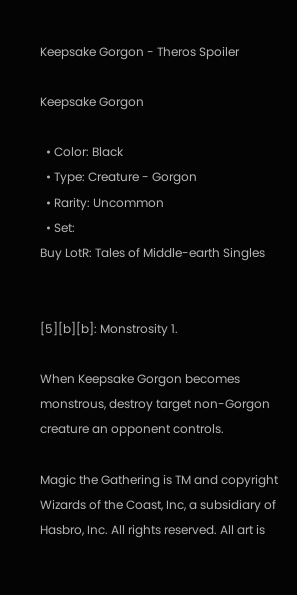Keepsake Gorgon - Theros Spoiler

Keepsake Gorgon

  • Color: Black
  • Type: Creature - Gorgon
  • Rarity: Uncommon
  • Set:
Buy LotR: Tales of Middle-earth Singles


[5][b][b]: Monstrosity 1.

When Keepsake Gorgon becomes monstrous, destroy target non-Gorgon creature an opponent controls.

Magic the Gathering is TM and copyright Wizards of the Coast, Inc, a subsidiary of Hasbro, Inc. All rights reserved. All art is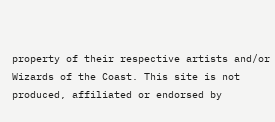property of their respective artists and/or Wizards of the Coast. This site is not produced, affiliated or endorsed by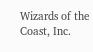Wizards of the Coast, Inc.